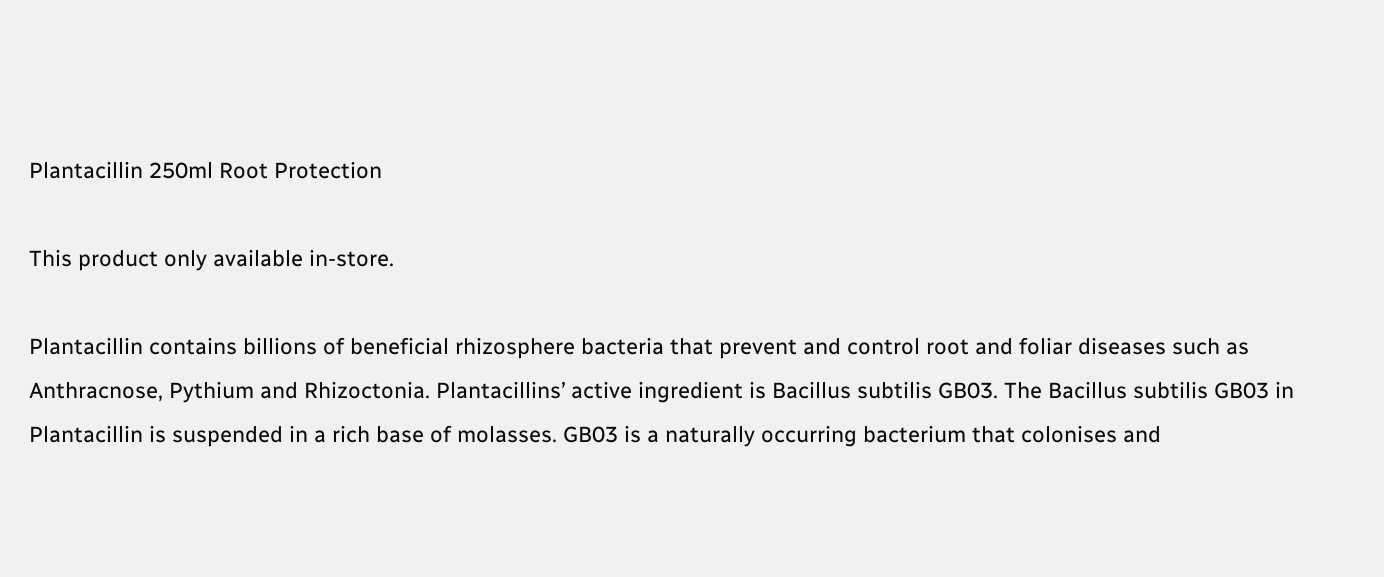Plantacillin 250ml Root Protection

This product only available in-store.

Plantacillin contains billions of beneficial rhizosphere bacteria that prevent and control root and foliar diseases such as Anthracnose, Pythium and Rhizoctonia. Plantacillins’ active ingredient is Bacillus subtilis GB03. The Bacillus subtilis GB03 in Plantacillin is suspended in a rich base of molasses. GB03 is a naturally occurring bacterium that colonises and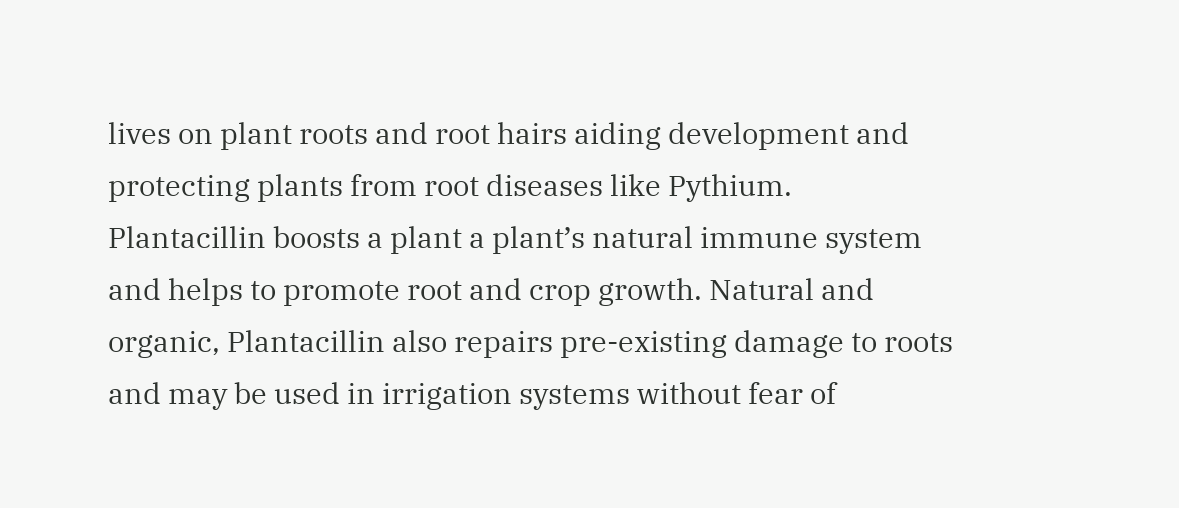lives on plant roots and root hairs aiding development and protecting plants from root diseases like Pythium.  Plantacillin boosts a plant a plant’s natural immune system and helps to promote root and crop growth. Natural and organic, Plantacillin also repairs pre-existing damage to roots and may be used in irrigation systems without fear of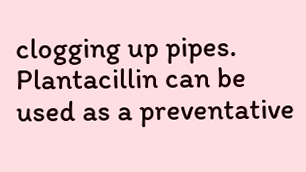clogging up pipes. Plantacillin can be used as a preventative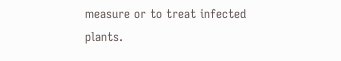measure or to treat infected plants.